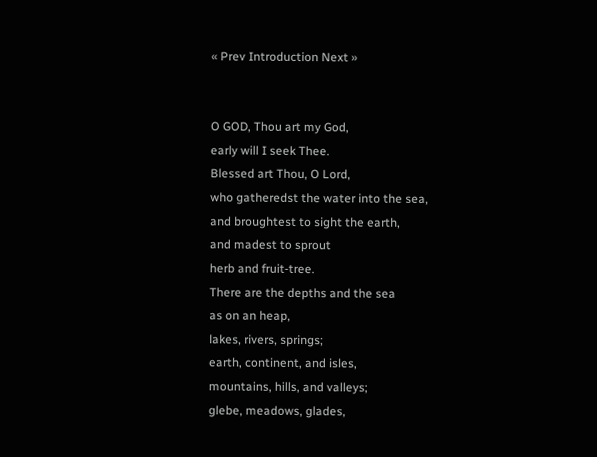« Prev Introduction Next »


O GOD, Thou art my God,
early will I seek Thee.
Blessed art Thou, O Lord,
who gatheredst the water into the sea,
and broughtest to sight the earth,
and madest to sprout
herb and fruit‑tree.
There are the depths and the sea
as on an heap,
lakes, rivers, springs;
earth, continent, and isles,
mountains, hills, and valleys;
glebe, meadows, glades,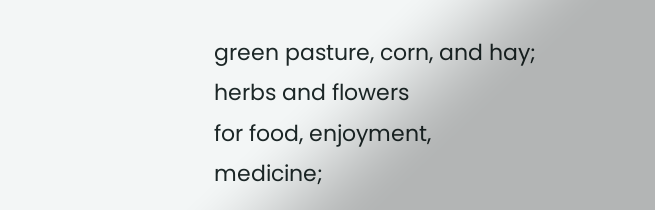green pasture, corn, and hay;
herbs and flowers
for food, enjoyment, medicine;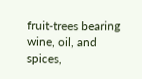fruit‑trees bearing
wine, oil, and spices,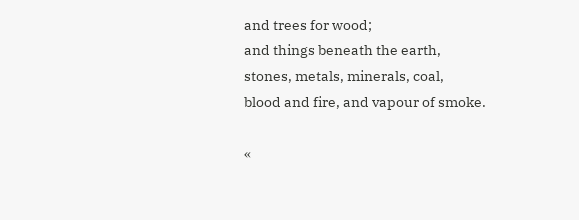and trees for wood;
and things beneath the earth,
stones, metals, minerals, coal,
blood and fire, and vapour of smoke.

«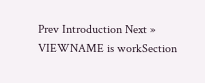Prev Introduction Next »
VIEWNAME is workSection